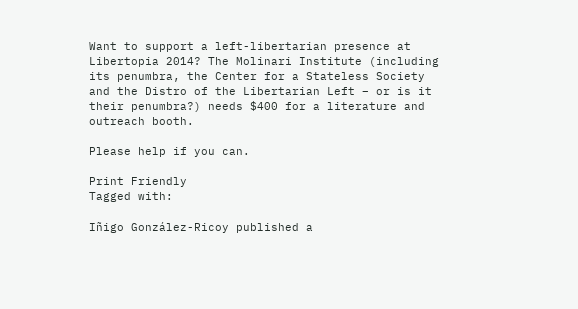Want to support a left-libertarian presence at Libertopia 2014? The Molinari Institute (including its penumbra, the Center for a Stateless Society and the Distro of the Libertarian Left – or is it their penumbra?) needs $400 for a literature and outreach booth.

Please help if you can.

Print Friendly
Tagged with:

Iñigo González-Ricoy published a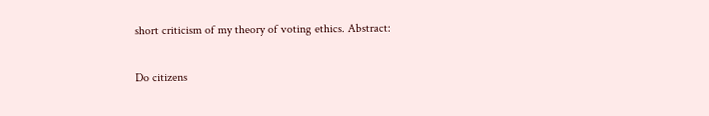short criticism of my theory of voting ethics. Abstract:

Do citizens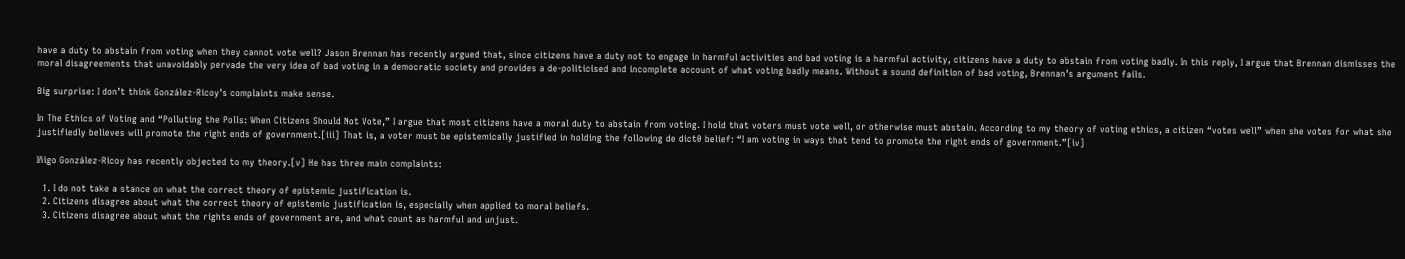have a duty to abstain from voting when they cannot vote well? Jason Brennan has recently argued that, since citizens have a duty not to engage in harmful activities and bad voting is a harmful activity, citizens have a duty to abstain from voting badly. In this reply, I argue that Brennan dismisses the moral disagreements that unavoidably pervade the very idea of bad voting in a democratic society and provides a de-politicised and incomplete account of what voting badly means. Without a sound definition of bad voting, Brennan’s argument fails.

Big surprise: I don’t think González-Ricoy’s complaints make sense.

In The Ethics of Voting and “Polluting the Polls: When Citizens Should Not Vote,” I argue that most citizens have a moral duty to abstain from voting. I hold that voters must vote well, or otherwise must abstain. According to my theory of voting ethics, a citizen “votes well” when she votes for what she justifiedly believes will promote the right ends of government.[iii] That is, a voter must be epistemically justified in holding the following de dict0 belief: “I am voting in ways that tend to promote the right ends of government.”[iv]

Iñigo González-Ricoy has recently objected to my theory.[v] He has three main complaints:

  1. I do not take a stance on what the correct theory of epistemic justification is.
  2. Citizens disagree about what the correct theory of epistemic justification is, especially when applied to moral beliefs.
  3. Citizens disagree about what the rights ends of government are, and what count as harmful and unjust.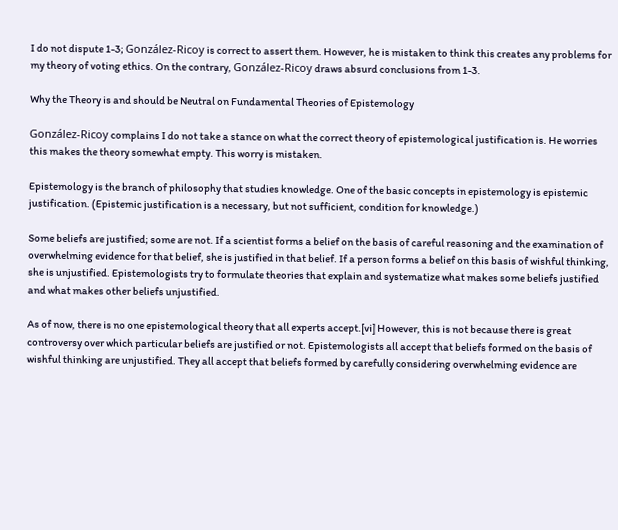I do not dispute 1-3; González-Ricoy is correct to assert them. However, he is mistaken to think this creates any problems for my theory of voting ethics. On the contrary, González-Ricoy draws absurd conclusions from 1-3.

Why the Theory is and should be Neutral on Fundamental Theories of Epistemology

González-Ricoy complains I do not take a stance on what the correct theory of epistemological justification is. He worries this makes the theory somewhat empty. This worry is mistaken.

Epistemology is the branch of philosophy that studies knowledge. One of the basic concepts in epistemology is epistemic justification. (Epistemic justification is a necessary, but not sufficient, condition for knowledge.)

Some beliefs are justified; some are not. If a scientist forms a belief on the basis of careful reasoning and the examination of overwhelming evidence for that belief, she is justified in that belief. If a person forms a belief on this basis of wishful thinking, she is unjustified. Epistemologists try to formulate theories that explain and systematize what makes some beliefs justified and what makes other beliefs unjustified.

As of now, there is no one epistemological theory that all experts accept.[vi] However, this is not because there is great controversy over which particular beliefs are justified or not. Epistemologists all accept that beliefs formed on the basis of wishful thinking are unjustified. They all accept that beliefs formed by carefully considering overwhelming evidence are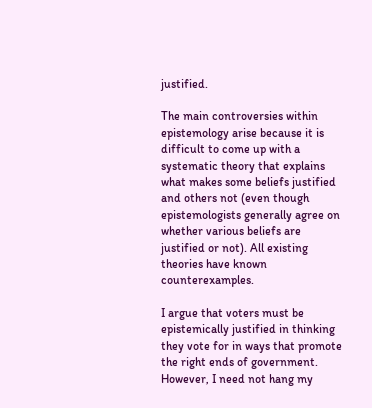justified.

The main controversies within epistemology arise because it is difficult to come up with a systematic theory that explains what makes some beliefs justified and others not (even though epistemologists generally agree on whether various beliefs are justified or not). All existing theories have known counterexamples.

I argue that voters must be epistemically justified in thinking they vote for in ways that promote the right ends of government. However, I need not hang my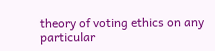theory of voting ethics on any particular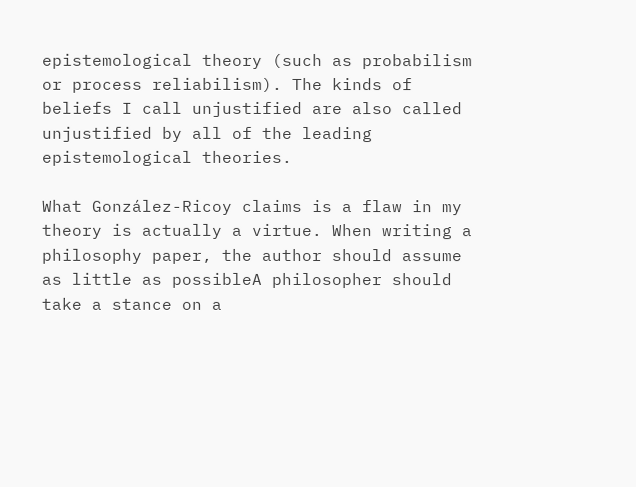epistemological theory (such as probabilism or process reliabilism). The kinds of beliefs I call unjustified are also called unjustified by all of the leading epistemological theories.

What González-Ricoy claims is a flaw in my theory is actually a virtue. When writing a philosophy paper, the author should assume as little as possibleA philosopher should take a stance on a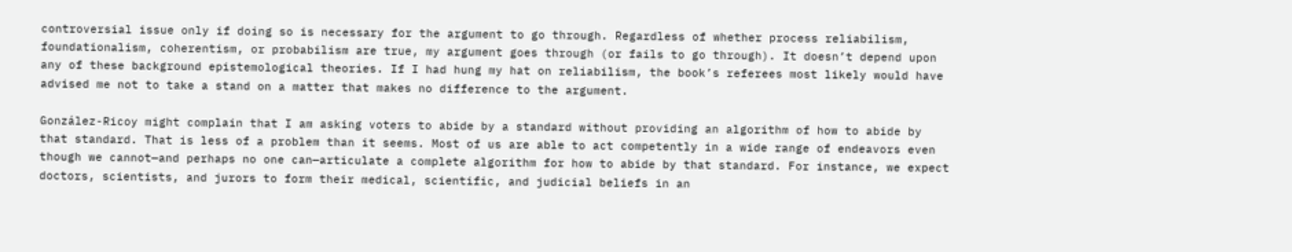controversial issue only if doing so is necessary for the argument to go through. Regardless of whether process reliabilism, foundationalism, coherentism, or probabilism are true, my argument goes through (or fails to go through). It doesn’t depend upon any of these background epistemological theories. If I had hung my hat on reliabilism, the book’s referees most likely would have advised me not to take a stand on a matter that makes no difference to the argument.

González-Ricoy might complain that I am asking voters to abide by a standard without providing an algorithm of how to abide by that standard. That is less of a problem than it seems. Most of us are able to act competently in a wide range of endeavors even though we cannot—and perhaps no one can—articulate a complete algorithm for how to abide by that standard. For instance, we expect doctors, scientists, and jurors to form their medical, scientific, and judicial beliefs in an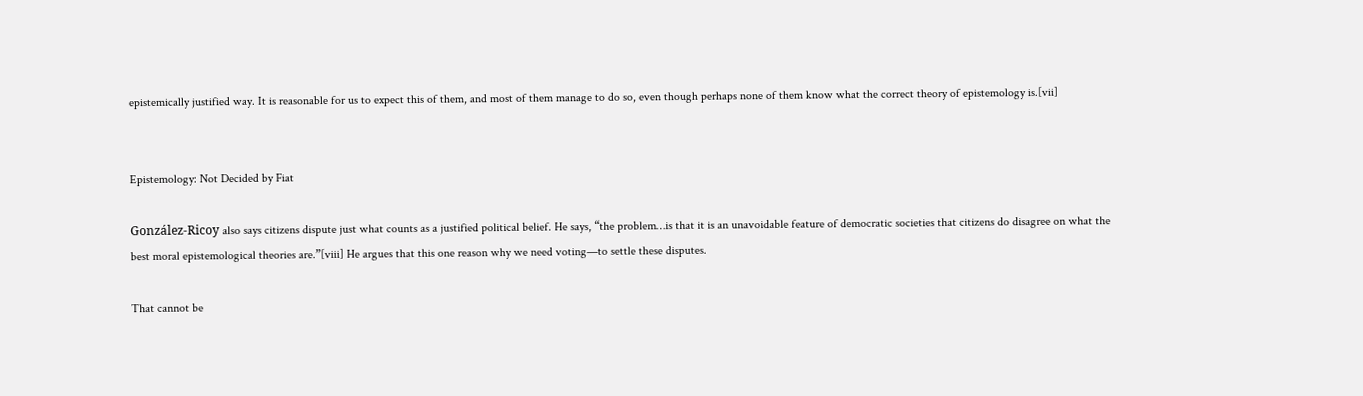epistemically justified way. It is reasonable for us to expect this of them, and most of them manage to do so, even though perhaps none of them know what the correct theory of epistemology is.[vii]


Epistemology: Not Decided by Fiat

González-Ricoy also says citizens dispute just what counts as a justified political belief. He says, “the problem…is that it is an unavoidable feature of democratic societies that citizens do disagree on what the best moral epistemological theories are.”[viii] He argues that this one reason why we need voting—to settle these disputes.

That cannot be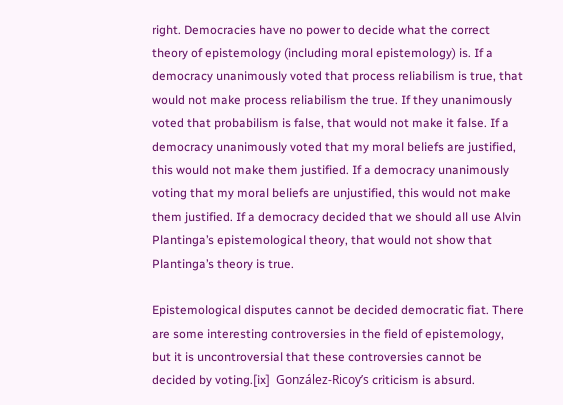right. Democracies have no power to decide what the correct theory of epistemology (including moral epistemology) is. If a democracy unanimously voted that process reliabilism is true, that would not make process reliabilism the true. If they unanimously voted that probabilism is false, that would not make it false. If a democracy unanimously voted that my moral beliefs are justified, this would not make them justified. If a democracy unanimously voting that my moral beliefs are unjustified, this would not make them justified. If a democracy decided that we should all use Alvin Plantinga’s epistemological theory, that would not show that Plantinga’s theory is true.

Epistemological disputes cannot be decided democratic fiat. There are some interesting controversies in the field of epistemology, but it is uncontroversial that these controversies cannot be decided by voting.[ix]  González-Ricoy’s criticism is absurd.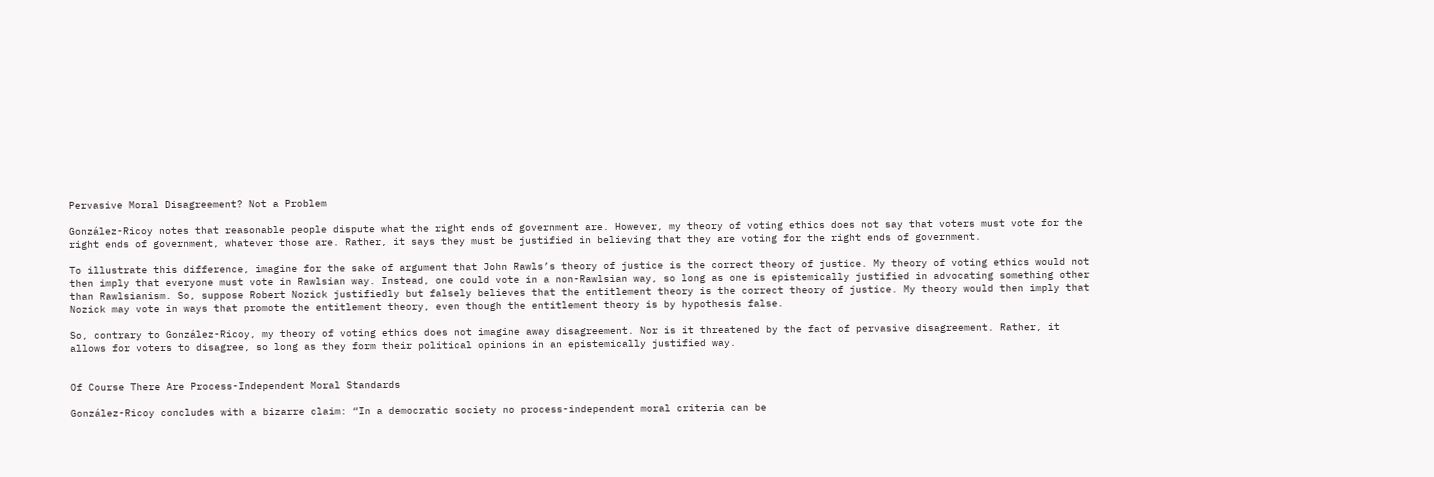Pervasive Moral Disagreement? Not a Problem

González-Ricoy notes that reasonable people dispute what the right ends of government are. However, my theory of voting ethics does not say that voters must vote for the right ends of government, whatever those are. Rather, it says they must be justified in believing that they are voting for the right ends of government.

To illustrate this difference, imagine for the sake of argument that John Rawls’s theory of justice is the correct theory of justice. My theory of voting ethics would not then imply that everyone must vote in Rawlsian way. Instead, one could vote in a non-Rawlsian way, so long as one is epistemically justified in advocating something other than Rawlsianism. So, suppose Robert Nozick justifiedly but falsely believes that the entitlement theory is the correct theory of justice. My theory would then imply that Nozick may vote in ways that promote the entitlement theory, even though the entitlement theory is by hypothesis false.

So, contrary to González-Ricoy, my theory of voting ethics does not imagine away disagreement. Nor is it threatened by the fact of pervasive disagreement. Rather, it allows for voters to disagree, so long as they form their political opinions in an epistemically justified way.


Of Course There Are Process-Independent Moral Standards

González-Ricoy concludes with a bizarre claim: “In a democratic society no process-independent moral criteria can be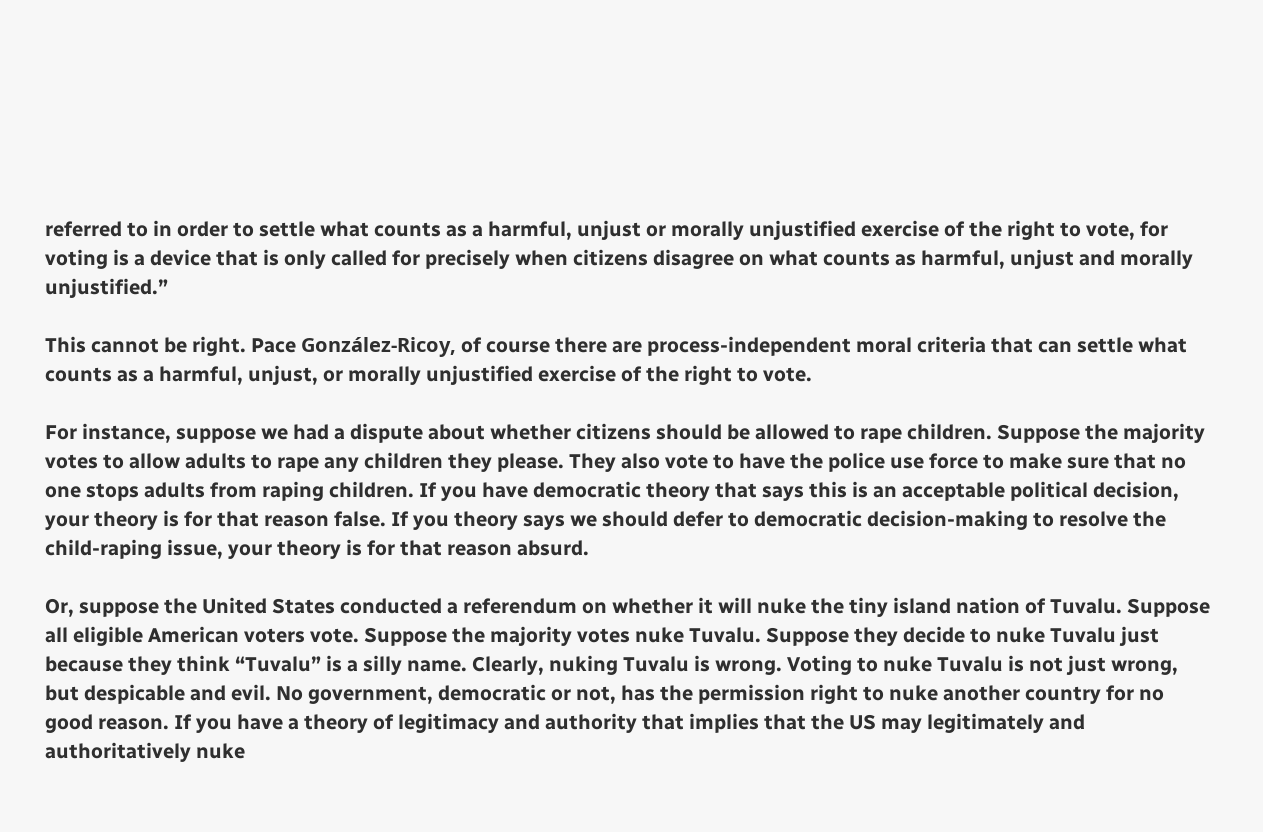referred to in order to settle what counts as a harmful, unjust or morally unjustified exercise of the right to vote, for voting is a device that is only called for precisely when citizens disagree on what counts as harmful, unjust and morally unjustified.”

This cannot be right. Pace González-Ricoy, of course there are process-independent moral criteria that can settle what counts as a harmful, unjust, or morally unjustified exercise of the right to vote.

For instance, suppose we had a dispute about whether citizens should be allowed to rape children. Suppose the majority votes to allow adults to rape any children they please. They also vote to have the police use force to make sure that no one stops adults from raping children. If you have democratic theory that says this is an acceptable political decision, your theory is for that reason false. If you theory says we should defer to democratic decision-making to resolve the child-raping issue, your theory is for that reason absurd.

Or, suppose the United States conducted a referendum on whether it will nuke the tiny island nation of Tuvalu. Suppose all eligible American voters vote. Suppose the majority votes nuke Tuvalu. Suppose they decide to nuke Tuvalu just because they think “Tuvalu” is a silly name. Clearly, nuking Tuvalu is wrong. Voting to nuke Tuvalu is not just wrong, but despicable and evil. No government, democratic or not, has the permission right to nuke another country for no good reason. If you have a theory of legitimacy and authority that implies that the US may legitimately and authoritatively nuke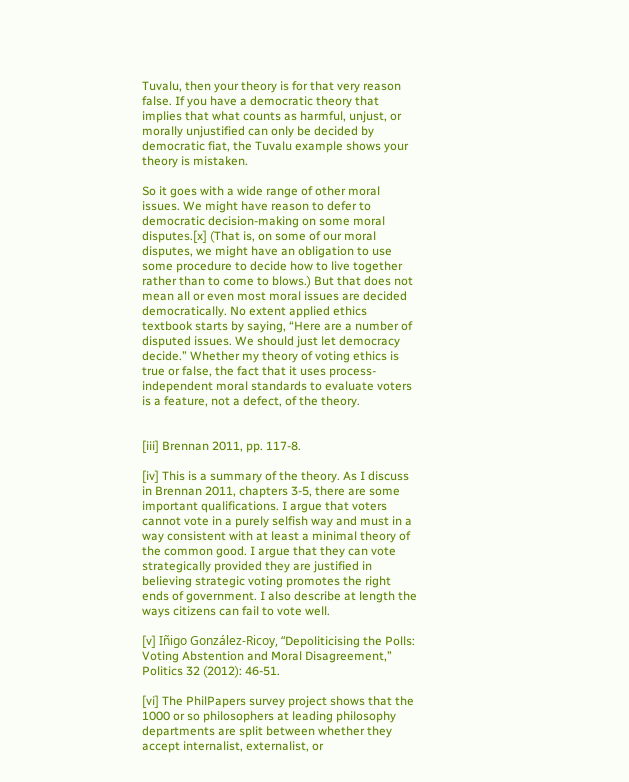Tuvalu, then your theory is for that very reason false. If you have a democratic theory that implies that what counts as harmful, unjust, or morally unjustified can only be decided by democratic fiat, the Tuvalu example shows your theory is mistaken.

So it goes with a wide range of other moral issues. We might have reason to defer to democratic decision-making on some moral disputes.[x] (That is, on some of our moral disputes, we might have an obligation to use some procedure to decide how to live together rather than to come to blows.) But that does not mean all or even most moral issues are decided democratically. No extent applied ethics textbook starts by saying, “Here are a number of disputed issues. We should just let democracy decide.” Whether my theory of voting ethics is true or false, the fact that it uses process-independent moral standards to evaluate voters is a feature, not a defect, of the theory.


[iii] Brennan 2011, pp. 117-8.

[iv] This is a summary of the theory. As I discuss in Brennan 2011, chapters 3-5, there are some important qualifications. I argue that voters cannot vote in a purely selfish way and must in a way consistent with at least a minimal theory of the common good. I argue that they can vote strategically provided they are justified in believing strategic voting promotes the right ends of government. I also describe at length the ways citizens can fail to vote well.

[v] Iñigo González-Ricoy, “Depoliticising the Polls: Voting Abstention and Moral Disagreement,” Politics 32 (2012): 46-51.

[vi] The PhilPapers survey project shows that the 1000 or so philosophers at leading philosophy departments are split between whether they accept internalist, externalist, or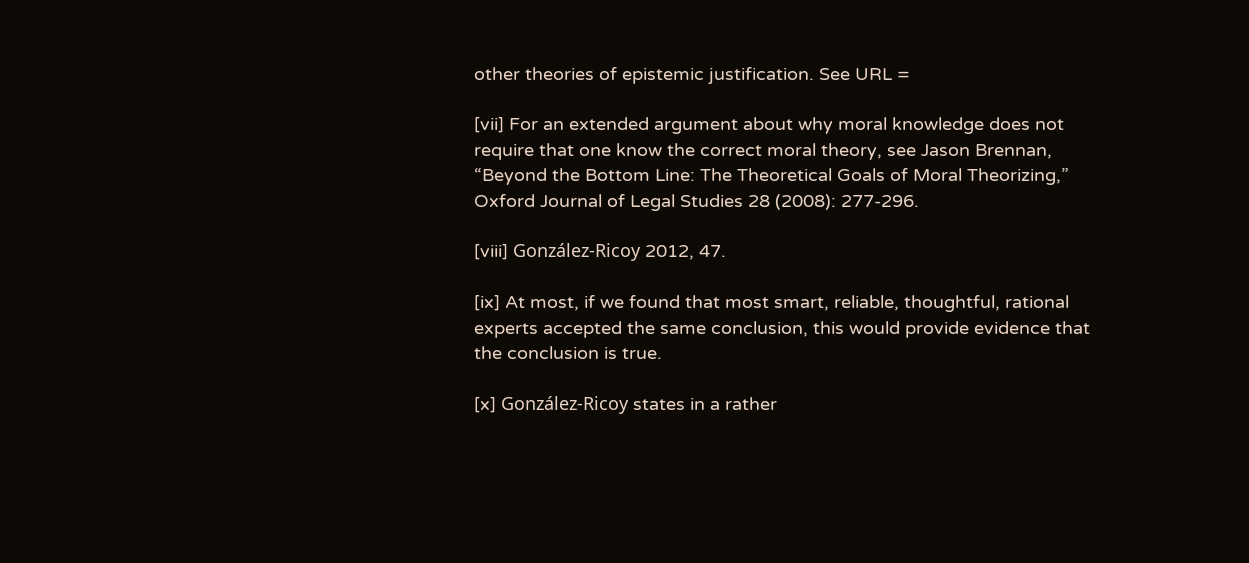other theories of epistemic justification. See URL =

[vii] For an extended argument about why moral knowledge does not require that one know the correct moral theory, see Jason Brennan, “Beyond the Bottom Line: The Theoretical Goals of Moral Theorizing,” Oxford Journal of Legal Studies 28 (2008): 277-296.

[viii] González-Ricoy 2012, 47.

[ix] At most, if we found that most smart, reliable, thoughtful, rational experts accepted the same conclusion, this would provide evidence that the conclusion is true.

[x] González-Ricoy states in a rather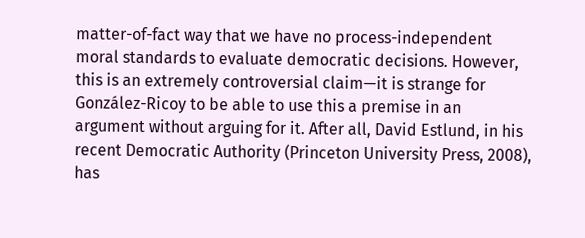matter-of-fact way that we have no process-independent moral standards to evaluate democratic decisions. However, this is an extremely controversial claim—it is strange for González-Ricoy to be able to use this a premise in an argument without arguing for it. After all, David Estlund, in his recent Democratic Authority (Princeton University Press, 2008), has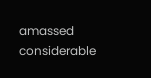amassed considerable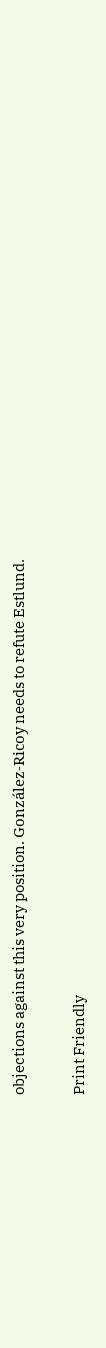objections against this very position. González-Ricoy needs to refute Estlund.

Print Friendly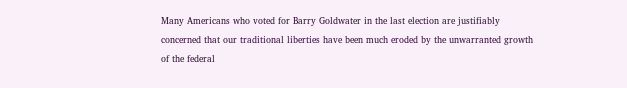Many Americans who voted for Barry Goldwater in the last election are justifiably concerned that our traditional liberties have been much eroded by the unwarranted growth of the federal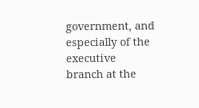government, and especially of the executive branch at the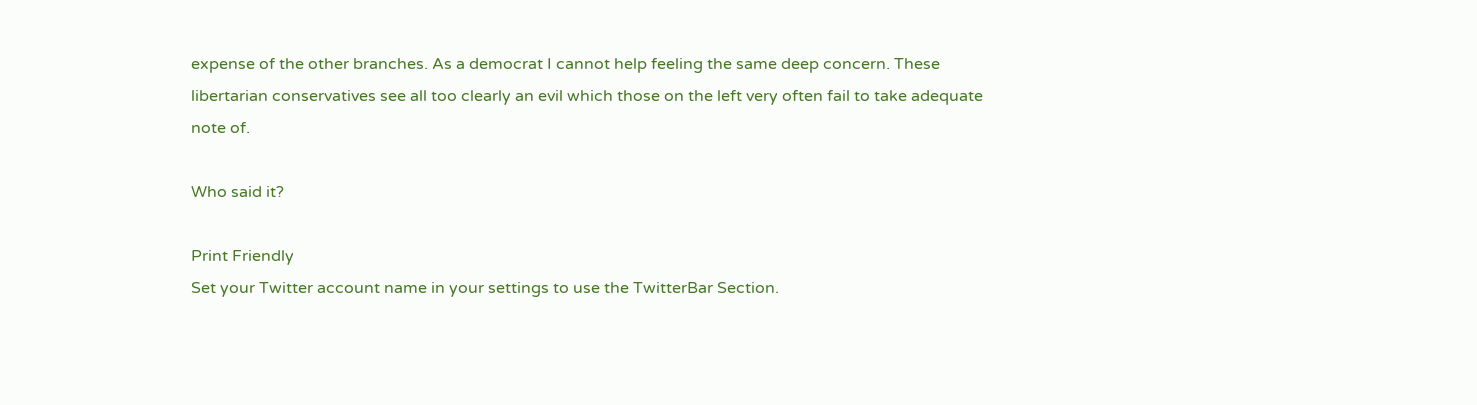expense of the other branches. As a democrat I cannot help feeling the same deep concern. These libertarian conservatives see all too clearly an evil which those on the left very often fail to take adequate note of.

Who said it?

Print Friendly
Set your Twitter account name in your settings to use the TwitterBar Section.